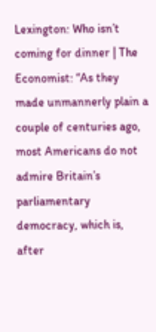Lexington: Who isn’t coming for dinner | The Economist: “As they made unmannerly plain a couple of centuries ago, most Americans do not admire Britain’s parliamentary democracy, which is, after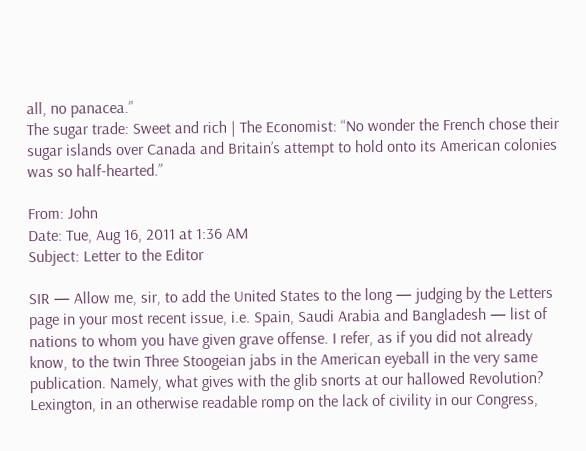all, no panacea.”
The sugar trade: Sweet and rich | The Economist: “No wonder the French chose their sugar islands over Canada and Britain’s attempt to hold onto its American colonies was so half-hearted.”

From: John
Date: Tue, Aug 16, 2011 at 1:36 AM
Subject: Letter to the Editor

SIR — Allow me, sir, to add the United States to the long — judging by the Letters page in your most recent issue, i.e. Spain, Saudi Arabia and Bangladesh — list of nations to whom you have given grave offense. I refer, as if you did not already know, to the twin Three Stoogeian jabs in the American eyeball in the very same publication. Namely, what gives with the glib snorts at our hallowed Revolution? Lexington, in an otherwise readable romp on the lack of civility in our Congress,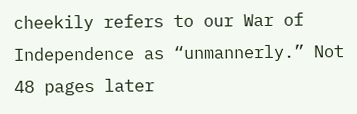cheekily refers to our War of Independence as “unmannerly.” Not 48 pages later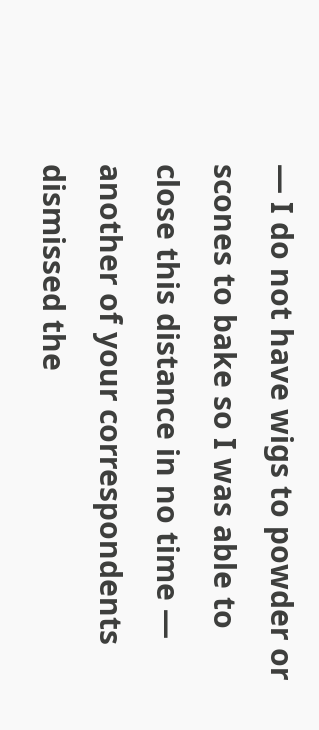— I do not have wigs to powder or scones to bake so I was able to close this distance in no time — another of your correspondents dismissed the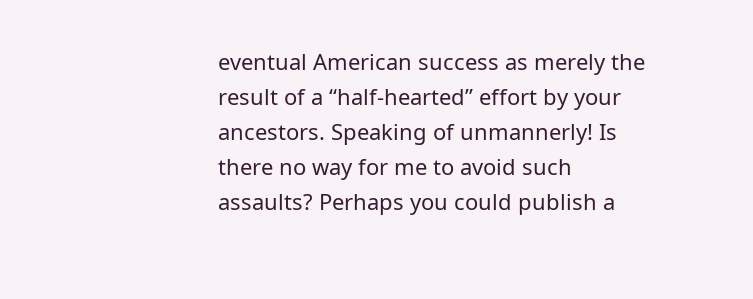eventual American success as merely the result of a “half-hearted” effort by your ancestors. Speaking of unmannerly! Is there no way for me to avoid such assaults? Perhaps you could publish a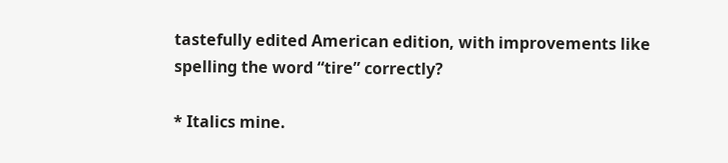tastefully edited American edition, with improvements like spelling the word “tire” correctly?

* Italics mine.